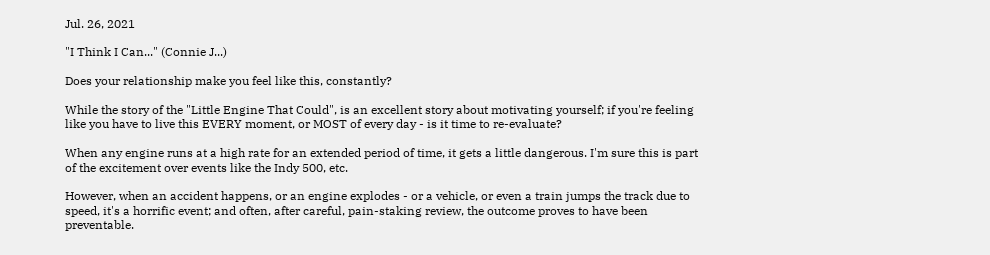Jul. 26, 2021

"I Think I Can..." (Connie J...)

Does your relationship make you feel like this, constantly?

While the story of the "Little Engine That Could", is an excellent story about motivating yourself; if you're feeling like you have to live this EVERY moment, or MOST of every day - is it time to re-evaluate?

When any engine runs at a high rate for an extended period of time, it gets a little dangerous. I'm sure this is part of the excitement over events like the Indy 500, etc.

However, when an accident happens, or an engine explodes - or a vehicle, or even a train jumps the track due to speed, it's a horrific event; and often, after careful, pain-staking review, the outcome proves to have been preventable.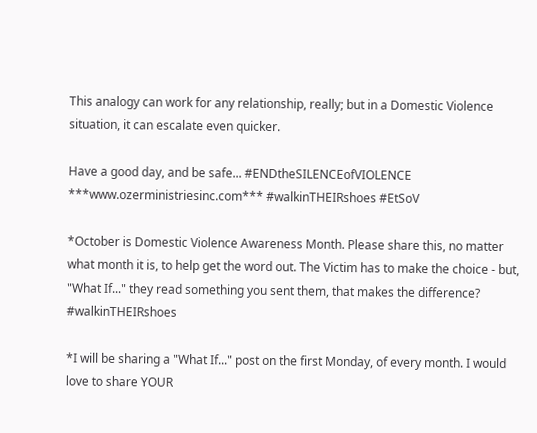This analogy can work for any relationship, really; but in a Domestic Violence situation, it can escalate even quicker.

Have a good day, and be safe... #ENDtheSILENCEofVIOLENCE ***www.ozerministriesinc.com*** #walkinTHEIRshoes #EtSoV

*October is Domestic Violence Awareness Month. Please share this, no matter what month it is, to help get the word out. The Victim has to make the choice - but, "What If..." they read something you sent them, that makes the difference? #walkinTHEIRshoes

*I will be sharing a "What If..." post on the first Monday, of every month. I would love to share YOUR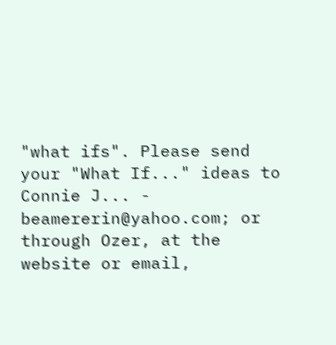"what ifs". Please send your "What If..." ideas to Connie J... - beamererin@yahoo.com; or through Ozer, at the website or email,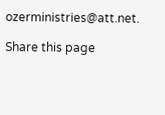ozerministries@att.net.

Share this page